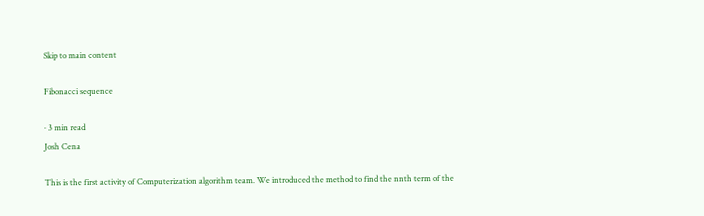Skip to main content

Fibonacci sequence

· 3 min read
Josh Cena

This is the first activity of Computerization algorithm team. We introduced the method to find the nnth term of the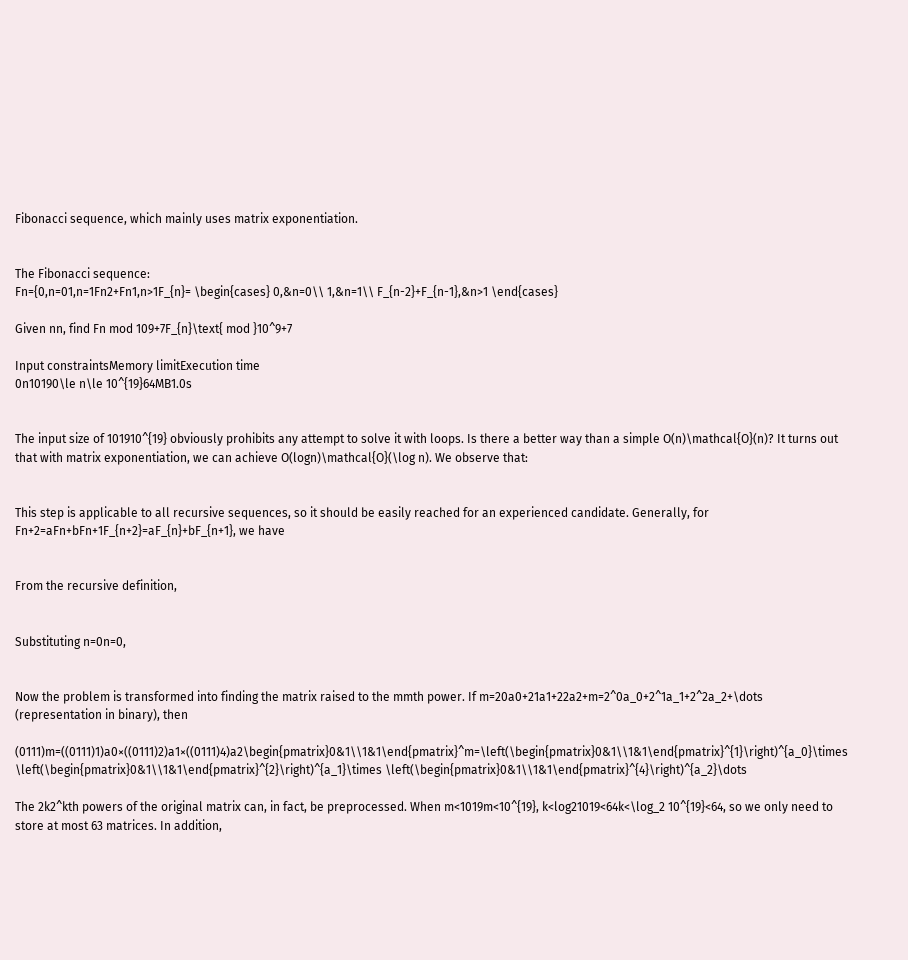Fibonacci sequence, which mainly uses matrix exponentiation.


The Fibonacci sequence:
Fn={0,n=01,n=1Fn2+Fn1,n>1F_{n}= \begin{cases} 0,&n=0\\ 1,&n=1\\ F_{n-2}+F_{n-1},&n>1 \end{cases}

Given nn, find Fn mod 109+7F_{n}\text{ mod }10^9+7

Input constraintsMemory limitExecution time
0n10190\le n\le 10^{19}64MB1.0s


The input size of 101910^{19} obviously prohibits any attempt to solve it with loops. Is there a better way than a simple O(n)\mathcal{O}(n)? It turns out that with matrix exponentiation, we can achieve O(logn)\mathcal{O}(\log n). We observe that:


This step is applicable to all recursive sequences, so it should be easily reached for an experienced candidate. Generally, for Fn+2=aFn+bFn+1F_{n+2}=aF_{n}+bF_{n+1}, we have


From the recursive definition,


Substituting n=0n=0,


Now the problem is transformed into finding the matrix raised to the mmth power. If m=20a0+21a1+22a2+m=2^0a_0+2^1a_1+2^2a_2+\dots (representation in binary), then

(0111)m=((0111)1)a0×((0111)2)a1×((0111)4)a2\begin{pmatrix}0&1\\1&1\end{pmatrix}^m=\left(\begin{pmatrix}0&1\\1&1\end{pmatrix}^{1}\right)^{a_0}\times \left(\begin{pmatrix}0&1\\1&1\end{pmatrix}^{2}\right)^{a_1}\times \left(\begin{pmatrix}0&1\\1&1\end{pmatrix}^{4}\right)^{a_2}\dots

The 2k2^kth powers of the original matrix can, in fact, be preprocessed. When m<1019m<10^{19}, k<log21019<64k<\log_2 10^{19}<64, so we only need to store at most 63 matrices. In addition,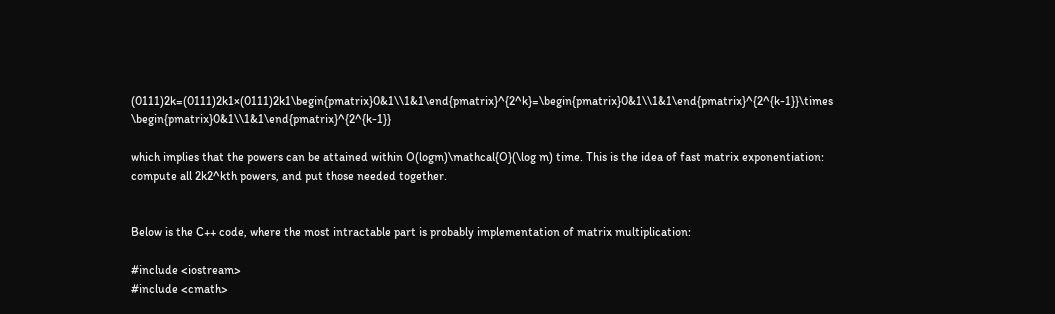(0111)2k=(0111)2k1×(0111)2k1\begin{pmatrix}0&1\\1&1\end{pmatrix}^{2^k}=\begin{pmatrix}0&1\\1&1\end{pmatrix}^{2^{k-1}}\times \begin{pmatrix}0&1\\1&1\end{pmatrix}^{2^{k-1}}

which implies that the powers can be attained within O(logm)\mathcal{O}(\log m) time. This is the idea of fast matrix exponentiation: compute all 2k2^kth powers, and put those needed together.


Below is the C++ code, where the most intractable part is probably implementation of matrix multiplication:

#include <iostream>
#include <cmath>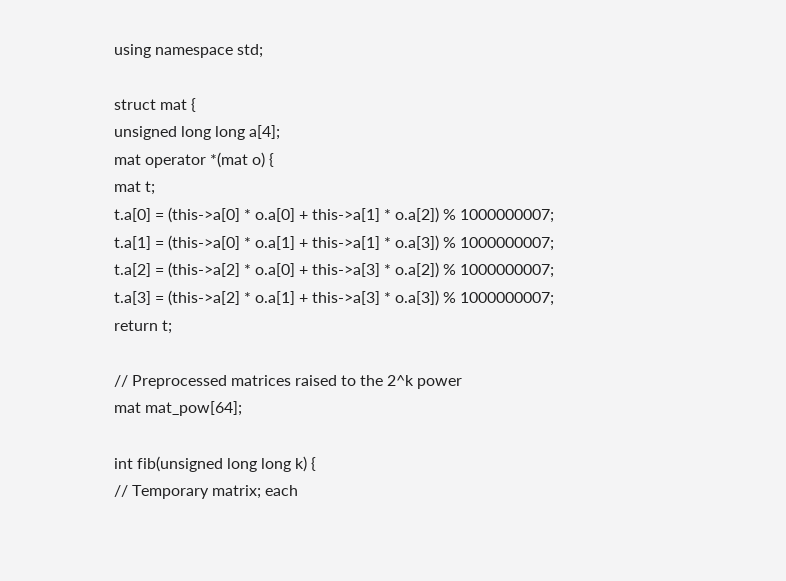using namespace std;

struct mat {
unsigned long long a[4];
mat operator *(mat o) {
mat t;
t.a[0] = (this->a[0] * o.a[0] + this->a[1] * o.a[2]) % 1000000007;
t.a[1] = (this->a[0] * o.a[1] + this->a[1] * o.a[3]) % 1000000007;
t.a[2] = (this->a[2] * o.a[0] + this->a[3] * o.a[2]) % 1000000007;
t.a[3] = (this->a[2] * o.a[1] + this->a[3] * o.a[3]) % 1000000007;
return t;

// Preprocessed matrices raised to the 2^k power
mat mat_pow[64];

int fib(unsigned long long k) {
// Temporary matrix; each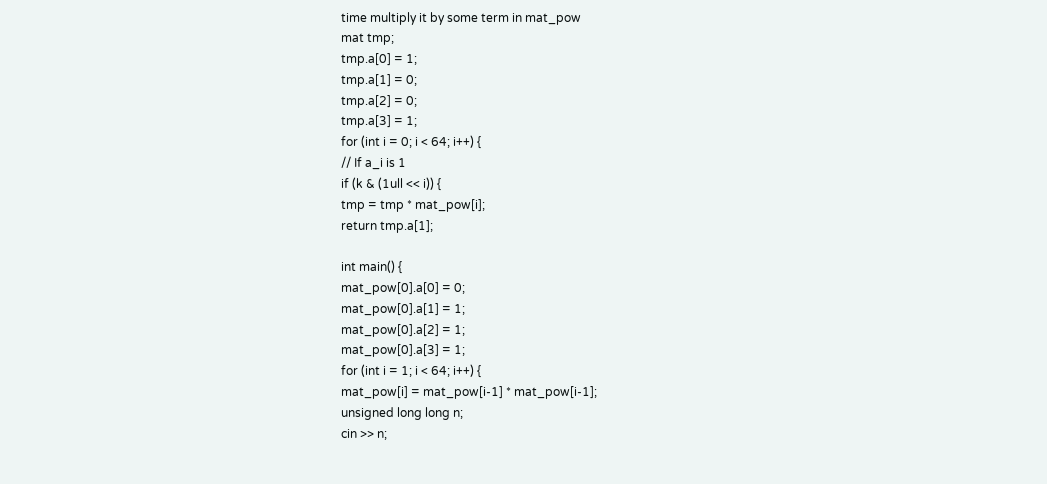time multiply it by some term in mat_pow
mat tmp;
tmp.a[0] = 1;
tmp.a[1] = 0;
tmp.a[2] = 0;
tmp.a[3] = 1;
for (int i = 0; i < 64; i++) {
// If a_i is 1
if (k & (1ull << i)) {
tmp = tmp * mat_pow[i];
return tmp.a[1];

int main() {
mat_pow[0].a[0] = 0;
mat_pow[0].a[1] = 1;
mat_pow[0].a[2] = 1;
mat_pow[0].a[3] = 1;
for (int i = 1; i < 64; i++) {
mat_pow[i] = mat_pow[i-1] * mat_pow[i-1];
unsigned long long n;
cin >> n;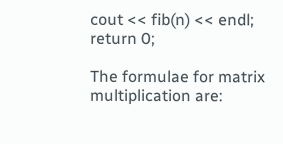cout << fib(n) << endl;
return 0;

The formulae for matrix multiplication are: